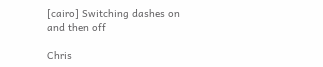[cairo] Switching dashes on and then off

Chris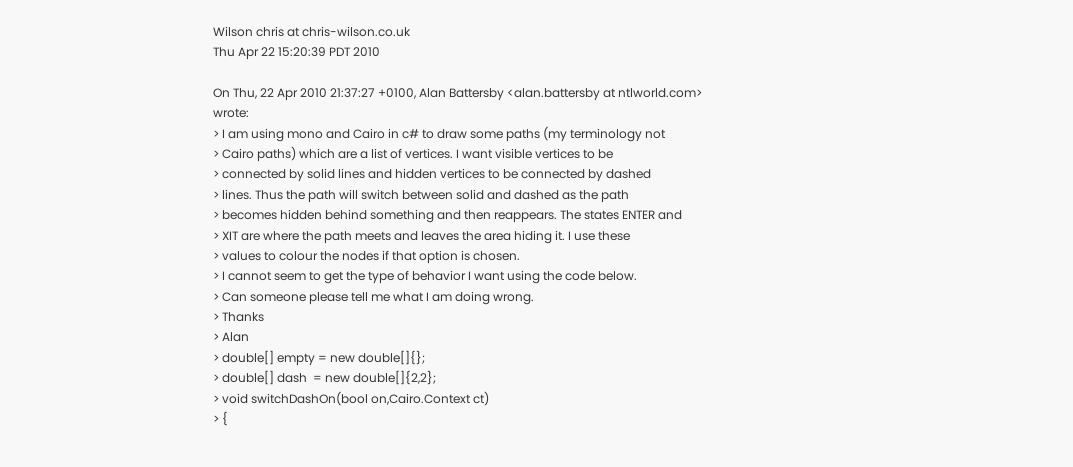Wilson chris at chris-wilson.co.uk
Thu Apr 22 15:20:39 PDT 2010

On Thu, 22 Apr 2010 21:37:27 +0100, Alan Battersby <alan.battersby at ntlworld.com> wrote:
> I am using mono and Cairo in c# to draw some paths (my terminology not
> Cairo paths) which are a list of vertices. I want visible vertices to be
> connected by solid lines and hidden vertices to be connected by dashed
> lines. Thus the path will switch between solid and dashed as the path
> becomes hidden behind something and then reappears. The states ENTER and
> XIT are where the path meets and leaves the area hiding it. I use these
> values to colour the nodes if that option is chosen.
> I cannot seem to get the type of behavior I want using the code below.
> Can someone please tell me what I am doing wrong.
> Thanks
> Alan
> double[] empty = new double[]{};
> double[] dash  = new double[]{2,2};
> void switchDashOn(bool on,Cairo.Context ct)
> {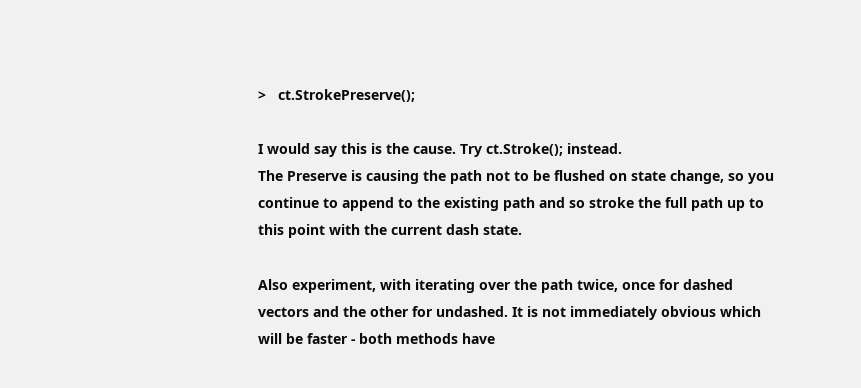>   ct.StrokePreserve();

I would say this is the cause. Try ct.Stroke(); instead.
The Preserve is causing the path not to be flushed on state change, so you
continue to append to the existing path and so stroke the full path up to
this point with the current dash state.

Also experiment, with iterating over the path twice, once for dashed
vectors and the other for undashed. It is not immediately obvious which
will be faster - both methods have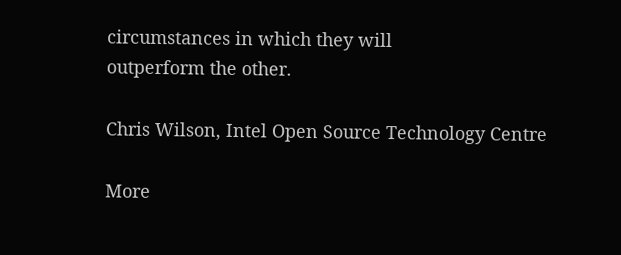circumstances in which they will
outperform the other.

Chris Wilson, Intel Open Source Technology Centre

More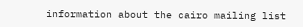information about the cairo mailing list